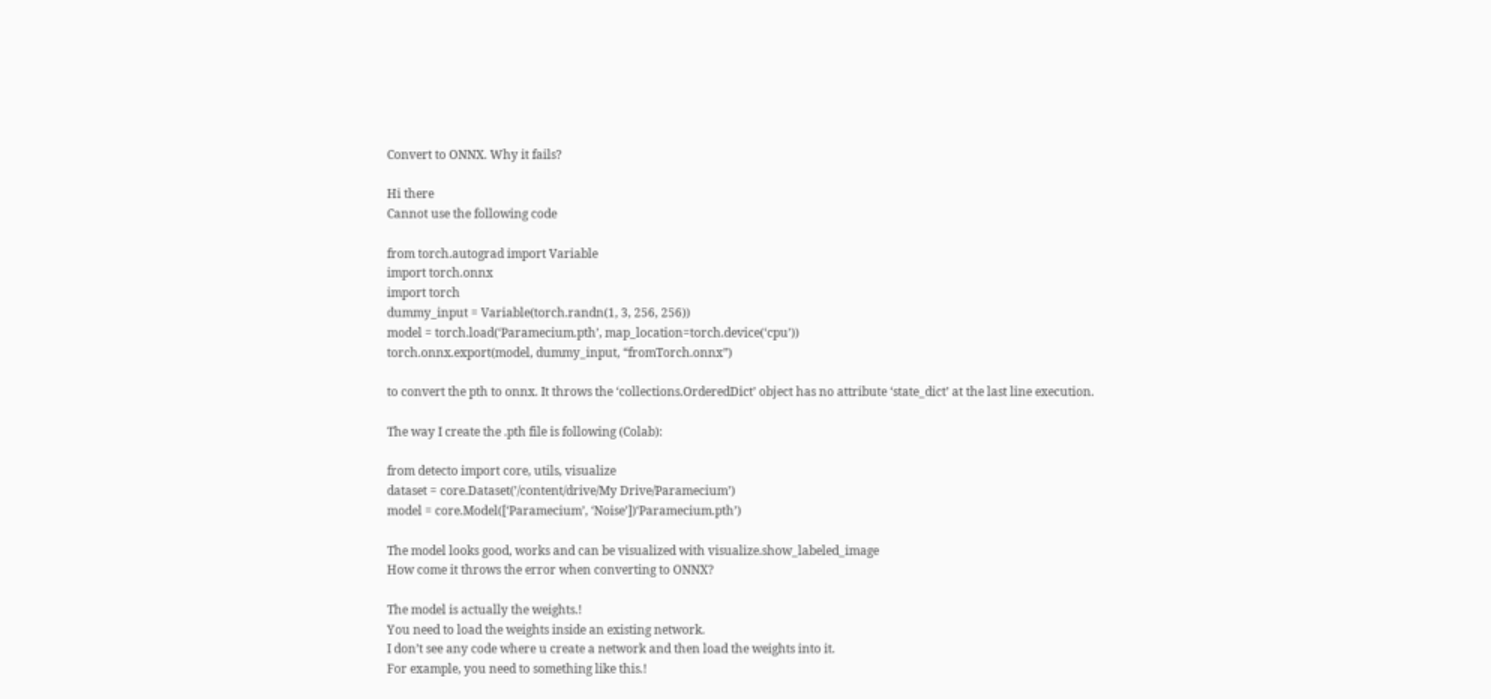Convert to ONNX. Why it fails?

Hi there
Cannot use the following code

from torch.autograd import Variable
import torch.onnx
import torch
dummy_input = Variable(torch.randn(1, 3, 256, 256))
model = torch.load(‘Paramecium.pth’, map_location=torch.device(‘cpu’))
torch.onnx.export(model, dummy_input, “fromTorch.onnx”)

to convert the pth to onnx. It throws the ‘collections.OrderedDict’ object has no attribute ‘state_dict’ at the last line execution.

The way I create the .pth file is following (Colab):

from detecto import core, utils, visualize
dataset = core.Dataset(’/content/drive/My Drive/Paramecium’)
model = core.Model([‘Paramecium’, ‘Noise’])‘Paramecium.pth’)

The model looks good, works and can be visualized with visualize.show_labeled_image
How come it throws the error when converting to ONNX?

The model is actually the weights.!
You need to load the weights inside an existing network.
I don’t see any code where u create a network and then load the weights into it.
For example, you need to something like this.!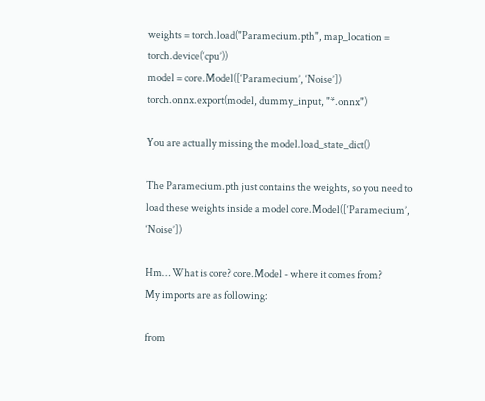weights = torch.load("Paramecium.pth", map_location = torch.device(‘cpu’))
model = core.Model([‘Paramecium’, ‘Noise’])
torch.onnx.export(model, dummy_input, "*.onnx")

You are actually missing the model.load_state_dict()

The Paramecium.pth just contains the weights, so you need to load these weights inside a model core.Model([‘Paramecium’, ‘Noise’])

Hm… What is core? core.Model - where it comes from?
My imports are as following:

from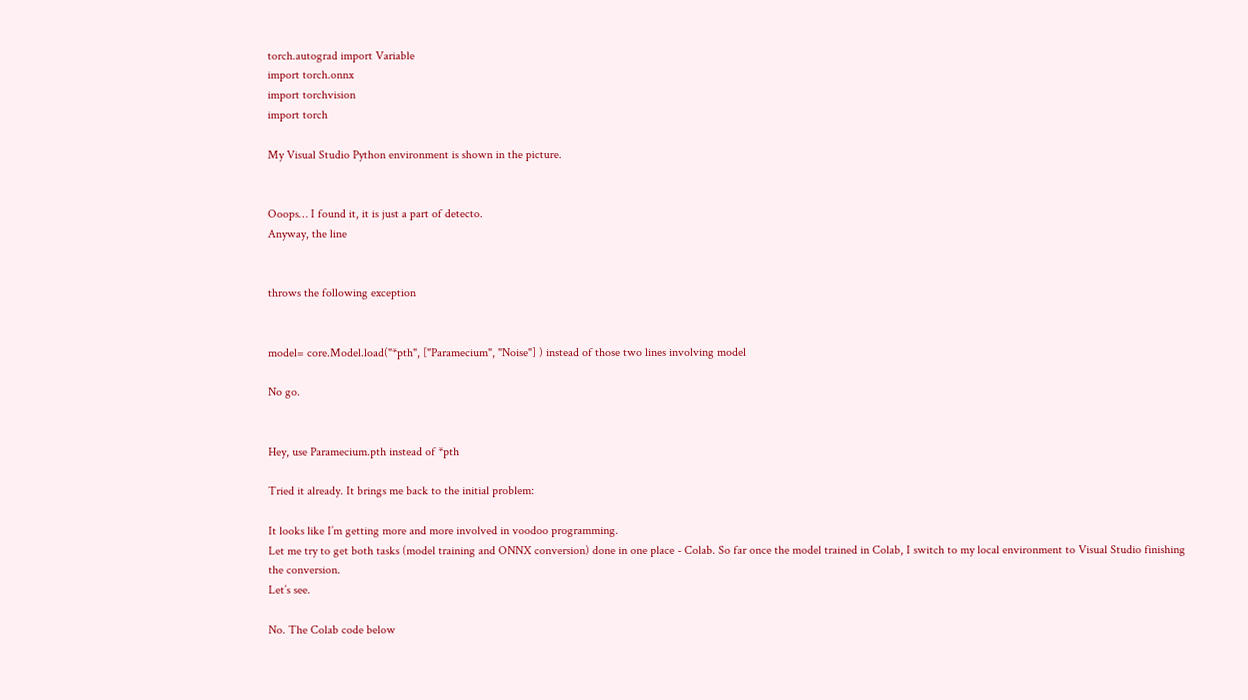torch.autograd import Variable
import torch.onnx
import torchvision
import torch

My Visual Studio Python environment is shown in the picture.


Ooops… I found it, it is just a part of detecto.
Anyway, the line


throws the following exception


model= core.Model.load("*pth", ["Paramecium", "Noise"] ) instead of those two lines involving model

No go.


Hey, use Paramecium.pth instead of *pth

Tried it already. It brings me back to the initial problem:

It looks like I’m getting more and more involved in voodoo programming.
Let me try to get both tasks (model training and ONNX conversion) done in one place - Colab. So far once the model trained in Colab, I switch to my local environment to Visual Studio finishing the conversion.
Let’s see.

No. The Colab code below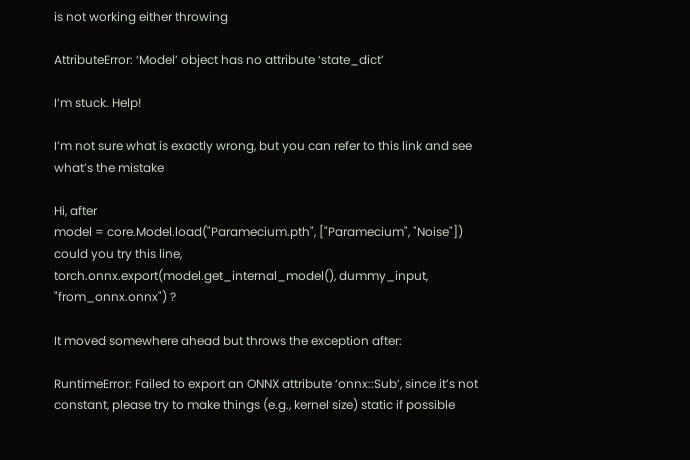is not working either throwing

AttributeError: ‘Model’ object has no attribute ‘state_dict’

I’m stuck. Help!

I’m not sure what is exactly wrong, but you can refer to this link and see what’s the mistake

Hi, after
model = core.Model.load("Paramecium.pth", ["Paramecium", "Noise"])
could you try this line,
torch.onnx.export(model.get_internal_model(), dummy_input, "from_onnx.onnx") ?

It moved somewhere ahead but throws the exception after:

RuntimeError: Failed to export an ONNX attribute ‘onnx::Sub’, since it’s not constant, please try to make things (e.g., kernel size) static if possible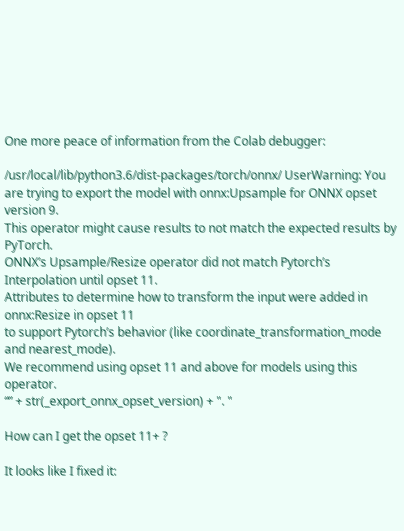One more peace of information from the Colab debugger:

/usr/local/lib/python3.6/dist-packages/torch/onnx/ UserWarning: You are trying to export the model with onnx:Upsample for ONNX opset version 9.
This operator might cause results to not match the expected results by PyTorch.
ONNX’s Upsample/Resize operator did not match Pytorch’s Interpolation until opset 11.
Attributes to determine how to transform the input were added in onnx:Resize in opset 11
to support Pytorch’s behavior (like coordinate_transformation_mode and nearest_mode).
We recommend using opset 11 and above for models using this operator.
“” + str(_export_onnx_opset_version) + ". "

How can I get the opset 11+ ?

It looks like I fixed it: